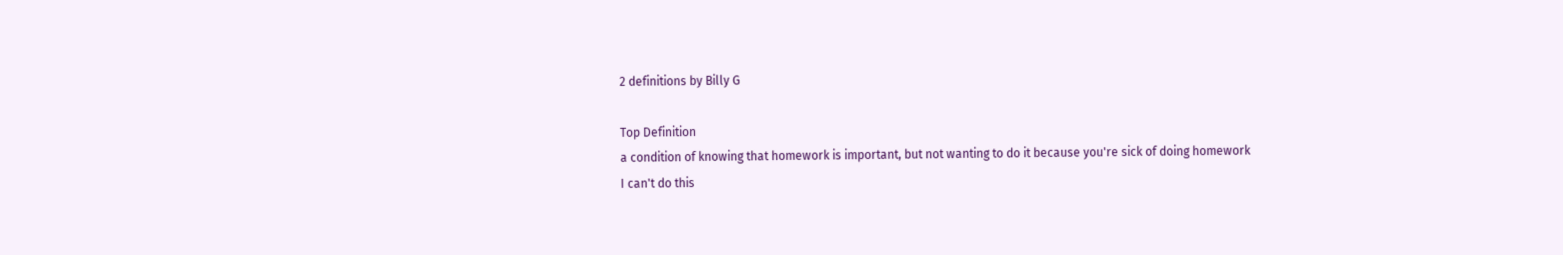2 definitions by Billy G

Top Definition
a condition of knowing that homework is important, but not wanting to do it because you're sick of doing homework
I can't do this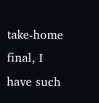take-home final, I have such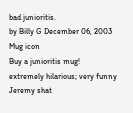bad junioritis.
by Billy G December 06, 2003
Mug icon
Buy a junioritis mug!
extremely hilarious; very funny
Jeremy shat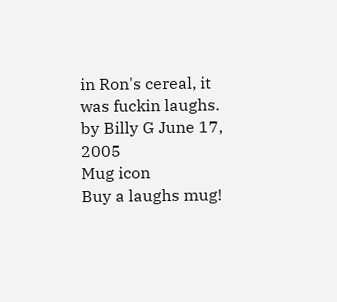in Ron's cereal, it was fuckin laughs.
by Billy G June 17, 2005
Mug icon
Buy a laughs mug!